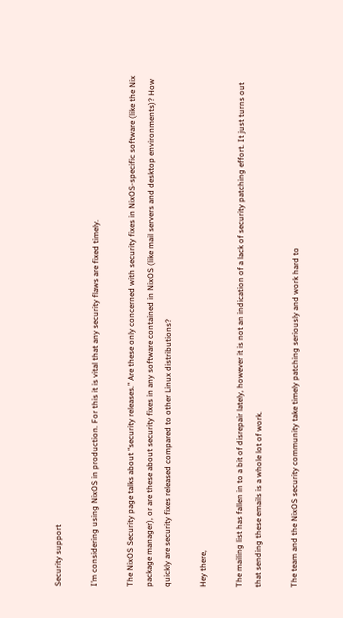Security support

I’m considering using NixOS in production. For this it is vital that any security flaws are fixed timely.

The NixOS Security page talks about “security releases.” Are these only concerned with security fixes in NixOS-specific software (like the Nix package manager), or are these about security fixes in any software contained in NixOS (like mail servers and desktop environments)? How quickly are security fixes released compared to other Linux distributions?

Hey there,

The mailing list has fallen in to a bit of disrepair lately, however it is not an indication of a lack of security patching effort. It just turns out that sending these emails is a whole lot of work.

The team and the NixOS security community take timely patching seriously and work hard to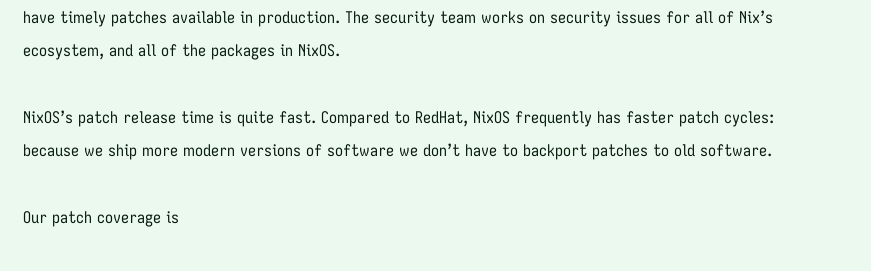have timely patches available in production. The security team works on security issues for all of Nix’s ecosystem, and all of the packages in NixOS.

NixOS’s patch release time is quite fast. Compared to RedHat, NixOS frequently has faster patch cycles: because we ship more modern versions of software we don’t have to backport patches to old software.

Our patch coverage is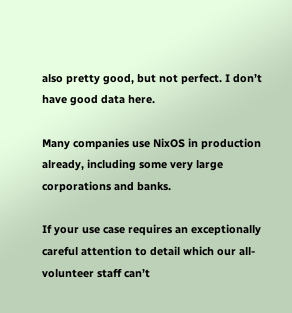also pretty good, but not perfect. I don’t have good data here.

Many companies use NixOS in production already, including some very large corporations and banks.

If your use case requires an exceptionally careful attention to detail which our all-volunteer staff can’t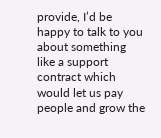provide, I’d be happy to talk to you about something like a support contract which would let us pay people and grow the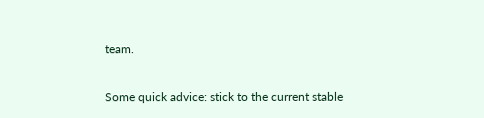team.

Some quick advice: stick to the current stable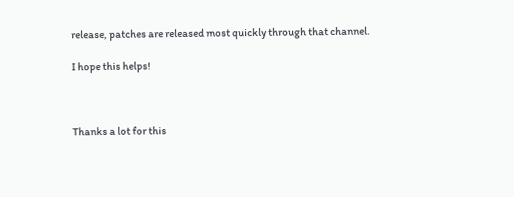release, patches are released most quickly through that channel.

I hope this helps!



Thanks a lot for this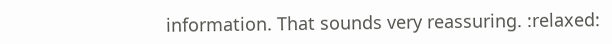information. That sounds very reassuring. :relaxed: